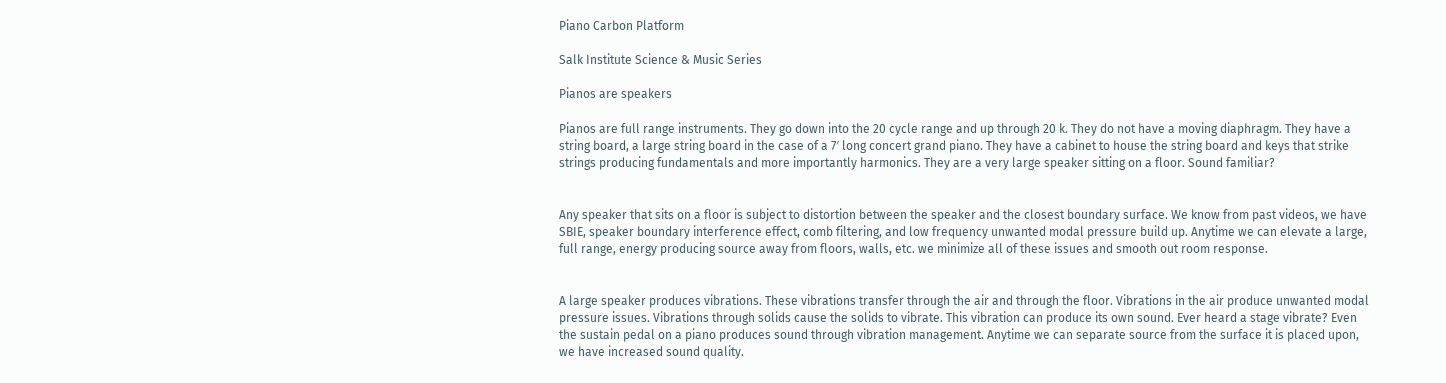Piano Carbon Platform

Salk Institute Science & Music Series

Pianos are speakers

Pianos are full range instruments. They go down into the 20 cycle range and up through 20 k. They do not have a moving diaphragm. They have a string board, a large string board in the case of a 7′ long concert grand piano. They have a cabinet to house the string board and keys that strike strings producing fundamentals and more importantly harmonics. They are a very large speaker sitting on a floor. Sound familiar?


Any speaker that sits on a floor is subject to distortion between the speaker and the closest boundary surface. We know from past videos, we have SBIE, speaker boundary interference effect, comb filtering, and low frequency unwanted modal pressure build up. Anytime we can elevate a large, full range, energy producing source away from floors, walls, etc. we minimize all of these issues and smooth out room response.


A large speaker produces vibrations. These vibrations transfer through the air and through the floor. Vibrations in the air produce unwanted modal pressure issues. Vibrations through solids cause the solids to vibrate. This vibration can produce its own sound. Ever heard a stage vibrate? Even the sustain pedal on a piano produces sound through vibration management. Anytime we can separate source from the surface it is placed upon, we have increased sound quality.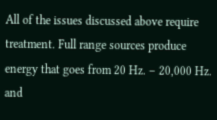All of the issues discussed above require treatment. Full range sources produce energy that goes from 20 Hz. – 20,000 Hz. and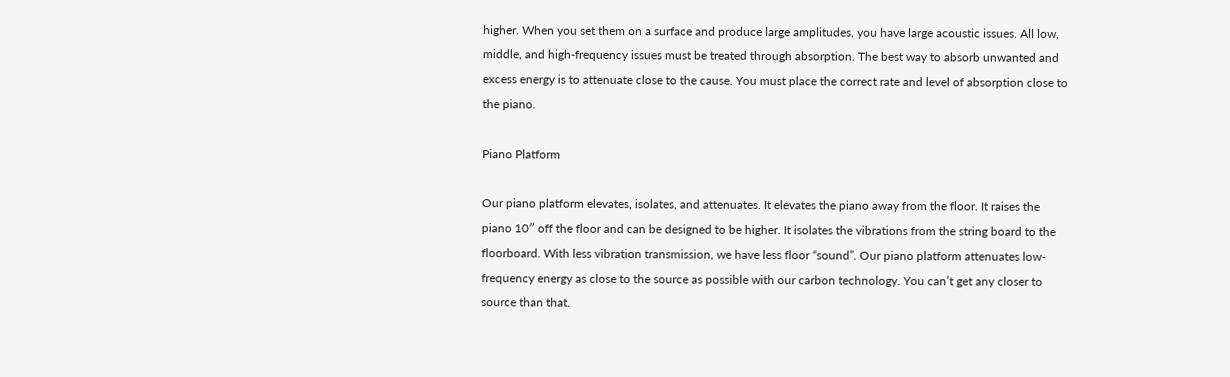higher. When you set them on a surface and produce large amplitudes, you have large acoustic issues. All low, middle, and high-frequency issues must be treated through absorption. The best way to absorb unwanted and excess energy is to attenuate close to the cause. You must place the correct rate and level of absorption close to the piano.

Piano Platform

Our piano platform elevates, isolates, and attenuates. It elevates the piano away from the floor. It raises the piano 10″ off the floor and can be designed to be higher. It isolates the vibrations from the string board to the floorboard. With less vibration transmission, we have less floor “sound”. Our piano platform attenuates low-frequency energy as close to the source as possible with our carbon technology. You can’t get any closer to source than that.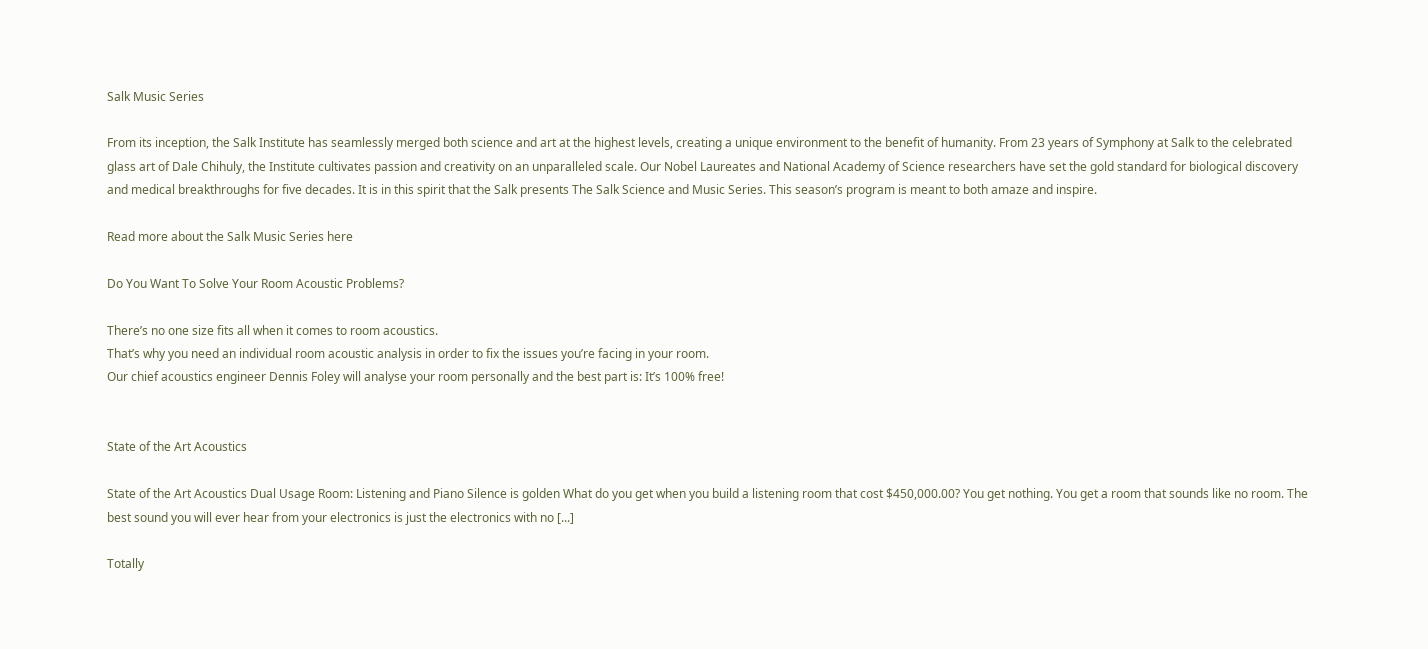Salk Music Series

From its inception, the Salk Institute has seamlessly merged both science and art at the highest levels, creating a unique environment to the benefit of humanity. From 23 years of Symphony at Salk to the celebrated glass art of Dale Chihuly, the Institute cultivates passion and creativity on an unparalleled scale. Our Nobel Laureates and National Academy of Science researchers have set the gold standard for biological discovery and medical breakthroughs for five decades. It is in this spirit that the Salk presents The Salk Science and Music Series. This season’s program is meant to both amaze and inspire.

Read more about the Salk Music Series here

Do You Want To Solve Your Room Acoustic Problems?

There’s no one size fits all when it comes to room acoustics.
That’s why you need an individual room acoustic analysis in order to fix the issues you’re facing in your room.
Our chief acoustics engineer Dennis Foley will analyse your room personally and the best part is: It’s 100% free!


State of the Art Acoustics

State of the Art Acoustics Dual Usage Room: Listening and Piano Silence is golden What do you get when you build a listening room that cost $450,000.00? You get nothing. You get a room that sounds like no room. The best sound you will ever hear from your electronics is just the electronics with no [...]

Totally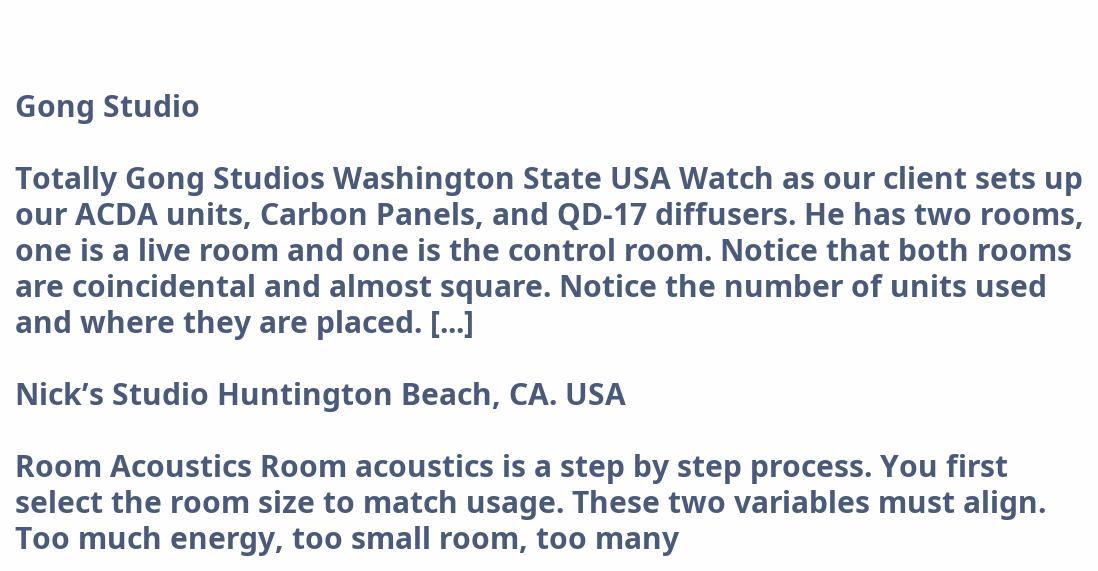Gong Studio

Totally Gong Studios Washington State USA Watch as our client sets up our ACDA units, Carbon Panels, and QD-17 diffusers. He has two rooms, one is a live room and one is the control room. Notice that both rooms are coincidental and almost square. Notice the number of units used and where they are placed. [...]

Nick’s Studio Huntington Beach, CA. USA

Room Acoustics Room acoustics is a step by step process. You first select the room size to match usage. These two variables must align. Too much energy, too small room, too many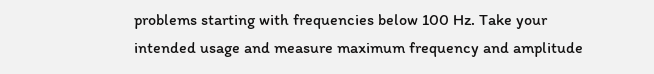problems starting with frequencies below 100 Hz. Take your intended usage and measure maximum frequency and amplitude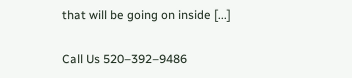that will be going on inside [...]

Call Us 520–392–9486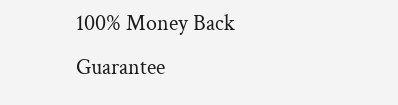100% Money Back Guarantee